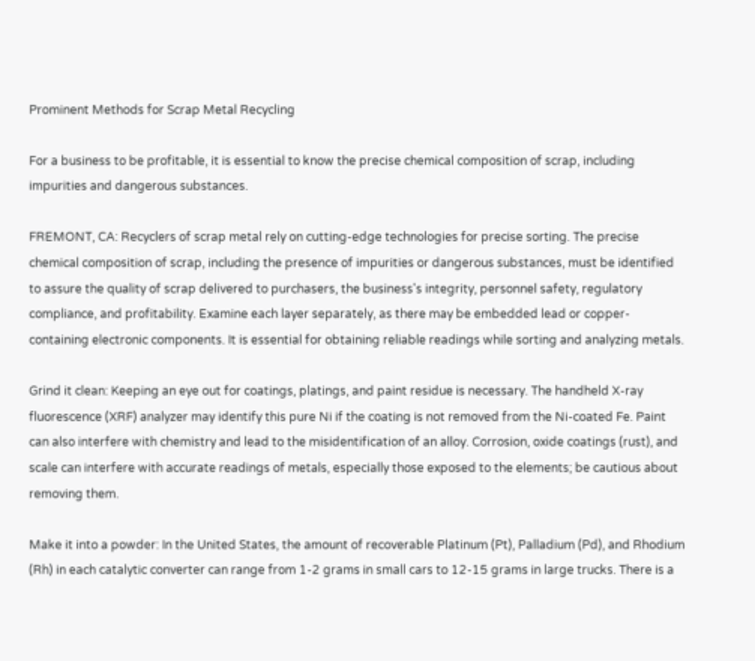Prominent Methods for Scrap Metal Recycling

For a business to be profitable, it is essential to know the precise chemical composition of scrap, including impurities and dangerous substances.

FREMONT, CA: Recyclers of scrap metal rely on cutting-edge technologies for precise sorting. The precise chemical composition of scrap, including the presence of impurities or dangerous substances, must be identified to assure the quality of scrap delivered to purchasers, the business's integrity, personnel safety, regulatory compliance, and profitability. Examine each layer separately, as there may be embedded lead or copper-containing electronic components. It is essential for obtaining reliable readings while sorting and analyzing metals.

Grind it clean: Keeping an eye out for coatings, platings, and paint residue is necessary. The handheld X-ray fluorescence (XRF) analyzer may identify this pure Ni if the coating is not removed from the Ni-coated Fe. Paint can also interfere with chemistry and lead to the misidentification of an alloy. Corrosion, oxide coatings (rust), and scale can interfere with accurate readings of metals, especially those exposed to the elements; be cautious about removing them.

Make it into a powder: In the United States, the amount of recoverable Platinum (Pt), Palladium (Pd), and Rhodium (Rh) in each catalytic converter can range from 1-2 grams in small cars to 12-15 grams in large trucks. There is a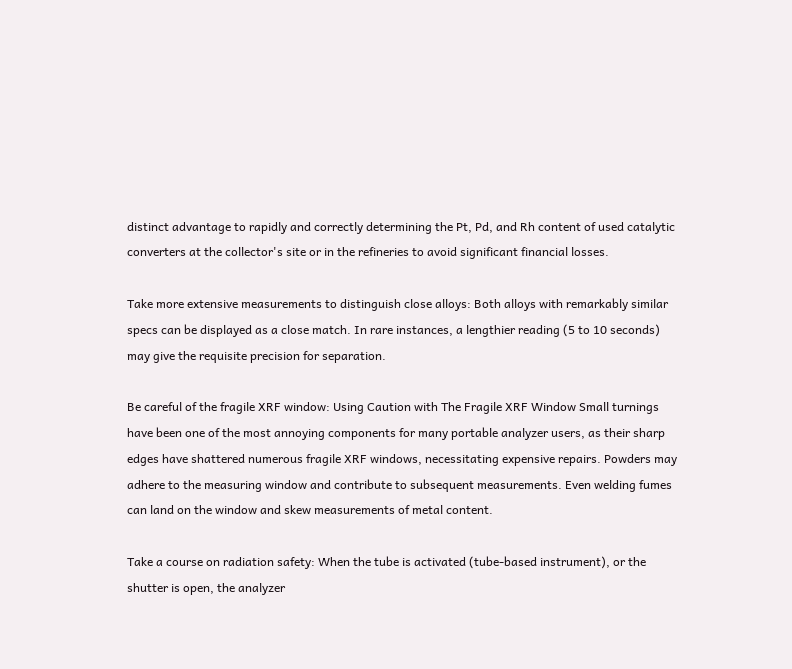distinct advantage to rapidly and correctly determining the Pt, Pd, and Rh content of used catalytic converters at the collector's site or in the refineries to avoid significant financial losses.

Take more extensive measurements to distinguish close alloys: Both alloys with remarkably similar specs can be displayed as a close match. In rare instances, a lengthier reading (5 to 10 seconds) may give the requisite precision for separation.

Be careful of the fragile XRF window: Using Caution with The Fragile XRF Window Small turnings have been one of the most annoying components for many portable analyzer users, as their sharp edges have shattered numerous fragile XRF windows, necessitating expensive repairs. Powders may adhere to the measuring window and contribute to subsequent measurements. Even welding fumes can land on the window and skew measurements of metal content.

Take a course on radiation safety: When the tube is activated (tube-based instrument), or the shutter is open, the analyzer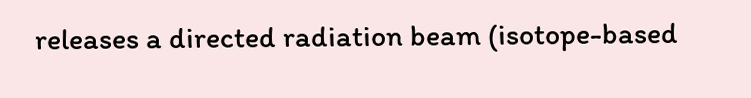releases a directed radiation beam (isotope-based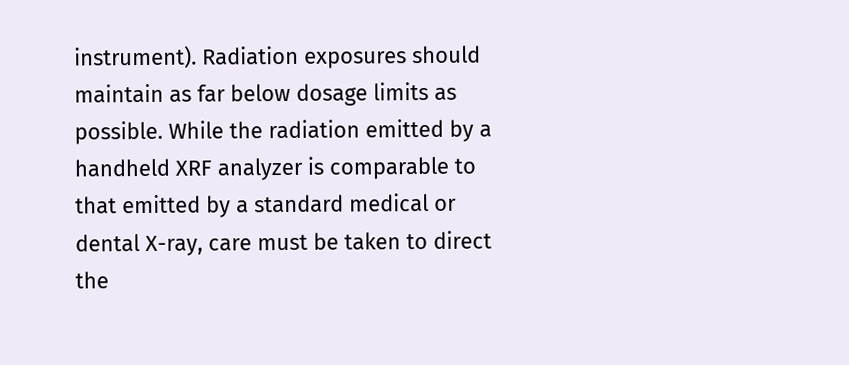instrument). Radiation exposures should maintain as far below dosage limits as possible. While the radiation emitted by a handheld XRF analyzer is comparable to that emitted by a standard medical or dental X-ray, care must be taken to direct the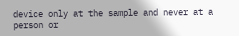device only at the sample and never at a person or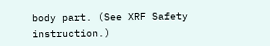body part. (See XRF Safety instruction.)